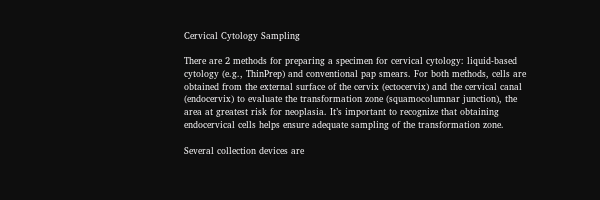Cervical Cytology Sampling

There are 2 methods for preparing a specimen for cervical cytology: liquid-based cytology (e.g., ThinPrep) and conventional pap smears. For both methods, cells are obtained from the external surface of the cervix (ectocervix) and the cervical canal (endocervix) to evaluate the transformation zone (squamocolumnar junction), the area at greatest risk for neoplasia. It’s important to recognize that obtaining endocervical cells helps ensure adequate sampling of the transformation zone.

Several collection devices are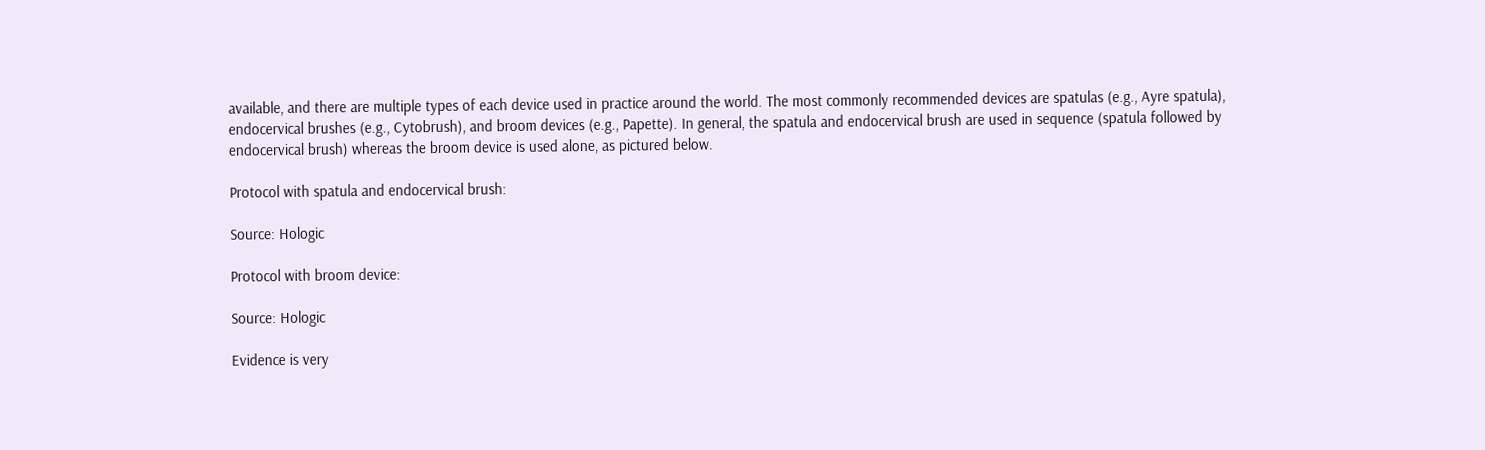available, and there are multiple types of each device used in practice around the world. The most commonly recommended devices are spatulas (e.g., Ayre spatula), endocervical brushes (e.g., Cytobrush), and broom devices (e.g., Papette). In general, the spatula and endocervical brush are used in sequence (spatula followed by endocervical brush) whereas the broom device is used alone, as pictured below.

Protocol with spatula and endocervical brush:

Source: Hologic

Protocol with broom device:

Source: Hologic

Evidence is very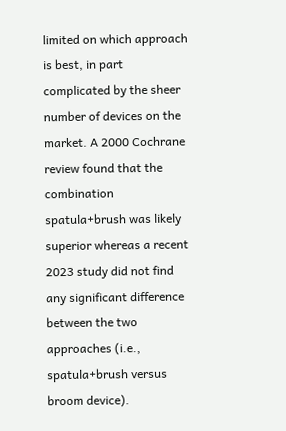limited on which approach is best, in part complicated by the sheer number of devices on the market. A 2000 Cochrane review found that the combination spatula+brush was likely superior whereas a recent 2023 study did not find any significant difference between the two approaches (i.e., spatula+brush versus broom device).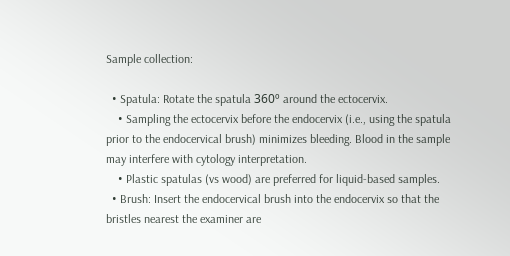Sample collection:

  • Spatula: Rotate the spatula 360º around the ectocervix.
    • Sampling the ectocervix before the endocervix (i.e., using the spatula prior to the endocervical brush) minimizes bleeding. Blood in the sample may interfere with cytology interpretation.
    • Plastic spatulas (vs wood) are preferred for liquid-based samples.
  • Brush: Insert the endocervical brush into the endocervix so that the bristles nearest the examiner are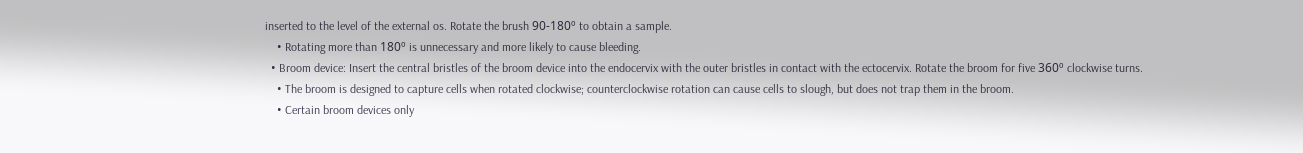inserted to the level of the external os. Rotate the brush 90-180º to obtain a sample.
    • Rotating more than 180º is unnecessary and more likely to cause bleeding.
  • Broom device: Insert the central bristles of the broom device into the endocervix with the outer bristles in contact with the ectocervix. Rotate the broom for five 360º clockwise turns.
    • The broom is designed to capture cells when rotated clockwise; counterclockwise rotation can cause cells to slough, but does not trap them in the broom.
    • Certain broom devices only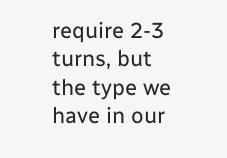require 2-3 turns, but the type we have in our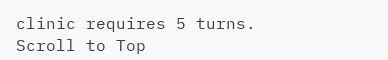clinic requires 5 turns.
Scroll to Top